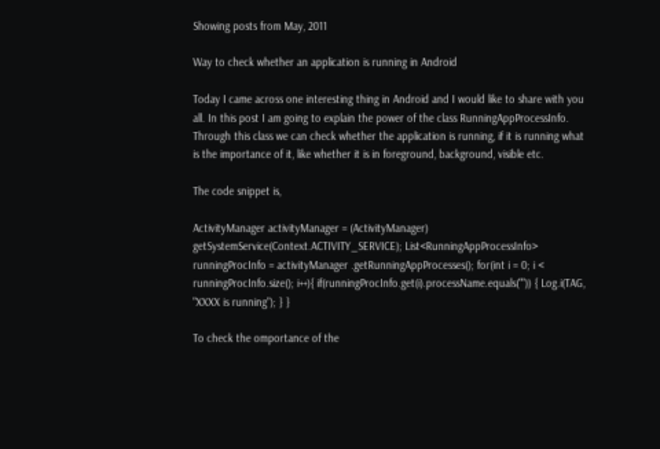Showing posts from May, 2011

Way to check whether an application is running in Android

Today I came across one interesting thing in Android and I would like to share with you all. In this post I am going to explain the power of the class RunningAppProcessInfo. Through this class we can check whether the application is running, if it is running what is the importance of it, like whether it is in foreground, background, visible etc.

The code snippet is,

ActivityManager activityManager = (ActivityManager) getSystemService(Context.ACTIVITY_SERVICE); List<RunningAppProcessInfo> runningProcInfo = activityManager .getRunningAppProcesses(); for(int i = 0; i < runningProcInfo.size(); i++){ if(runningProcInfo.get(i).processName.equals("")) { Log.i(TAG, "XXXX is running"); } }

To check the omportance of the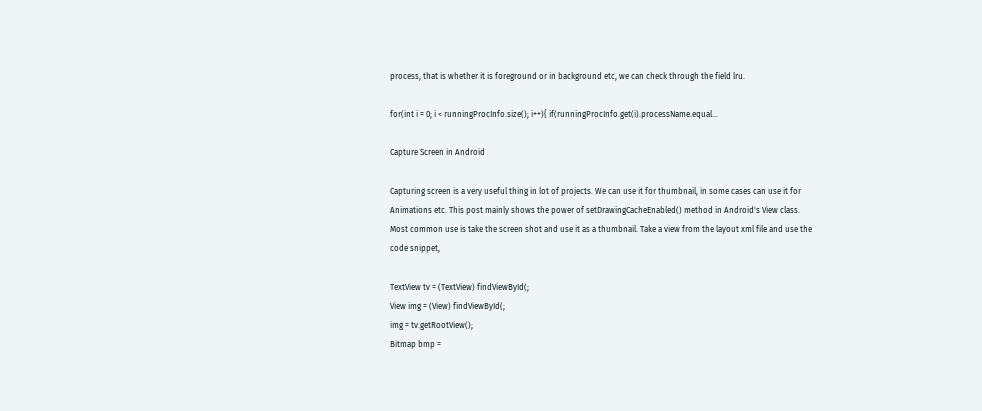process, that is whether it is foreground or in background etc, we can check through the field lru.

for(int i = 0; i < runningProcInfo.size(); i++){ if(runningProcInfo.get(i).processName.equal…

Capture Screen in Android

Capturing screen is a very useful thing in lot of projects. We can use it for thumbnail, in some cases can use it for Animations etc. This post mainly shows the power of setDrawingCacheEnabled() method in Android's View class. Most common use is take the screen shot and use it as a thumbnail. Take a view from the layout xml file and use the code snippet,

TextView tv = (TextView) findViewById(;
View img = (View) findViewById(;
img = tv.getRootView();
Bitmap bmp =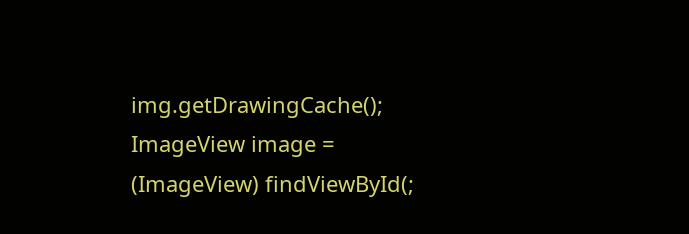img.getDrawingCache();
ImageView image = (ImageView) findViewById(;